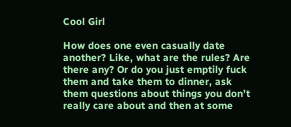Cool Girl

How does one even casually date another? Like, what are the rules? Are there any? Or do you just emptily fuck them and take them to dinner, ask them questions about things you don’t really care about and then at some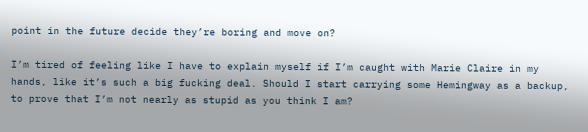point in the future decide they’re boring and move on?

I’m tired of feeling like I have to explain myself if I’m caught with Marie Claire in my hands, like it’s such a big fucking deal. Should I start carrying some Hemingway as a backup, to prove that I’m not nearly as stupid as you think I am?